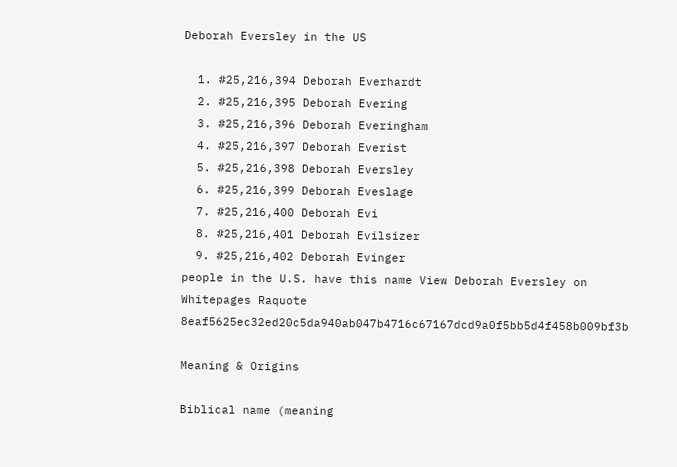Deborah Eversley in the US

  1. #25,216,394 Deborah Everhardt
  2. #25,216,395 Deborah Evering
  3. #25,216,396 Deborah Everingham
  4. #25,216,397 Deborah Everist
  5. #25,216,398 Deborah Eversley
  6. #25,216,399 Deborah Eveslage
  7. #25,216,400 Deborah Evi
  8. #25,216,401 Deborah Evilsizer
  9. #25,216,402 Deborah Evinger
people in the U.S. have this name View Deborah Eversley on Whitepages Raquote 8eaf5625ec32ed20c5da940ab047b4716c67167dcd9a0f5bb5d4f458b009bf3b

Meaning & Origins

Biblical name (meaning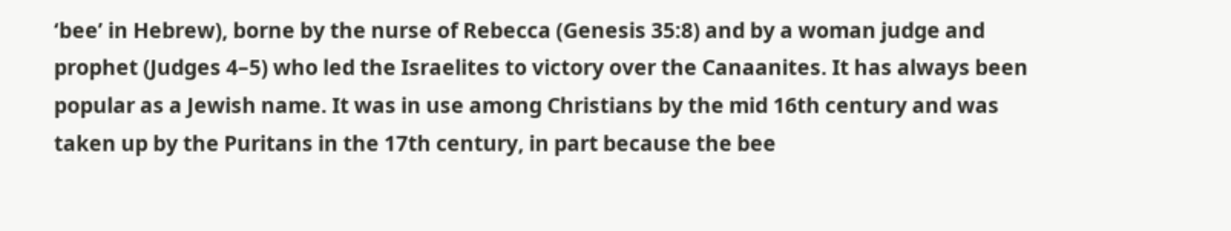‘bee’ in Hebrew), borne by the nurse of Rebecca (Genesis 35:8) and by a woman judge and prophet (Judges 4–5) who led the Israelites to victory over the Canaanites. It has always been popular as a Jewish name. It was in use among Christians by the mid 16th century and was taken up by the Puritans in the 17th century, in part because the bee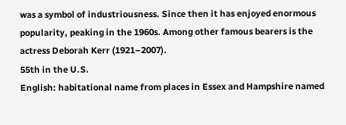was a symbol of industriousness. Since then it has enjoyed enormous popularity, peaking in the 1960s. Among other famous bearers is the actress Deborah Kerr (1921–2007).
55th in the U.S.
English: habitational name from places in Essex and Hampshire named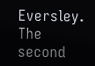Eversley. The second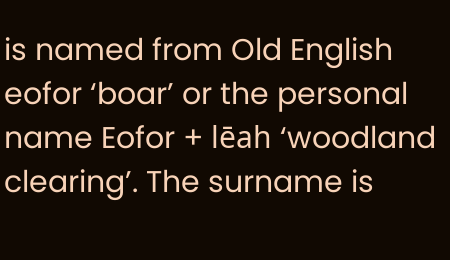is named from Old English eofor ‘boar’ or the personal name Eofor + lēah ‘woodland clearing’. The surname is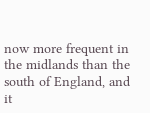now more frequent in the midlands than the south of England, and it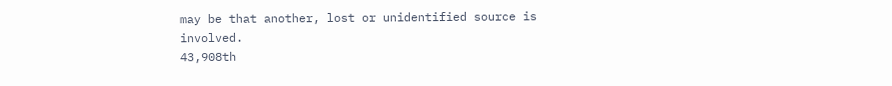may be that another, lost or unidentified source is involved.
43,908th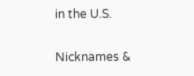in the U.S.

Nicknames &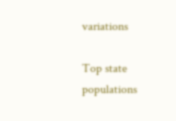variations

Top state populations